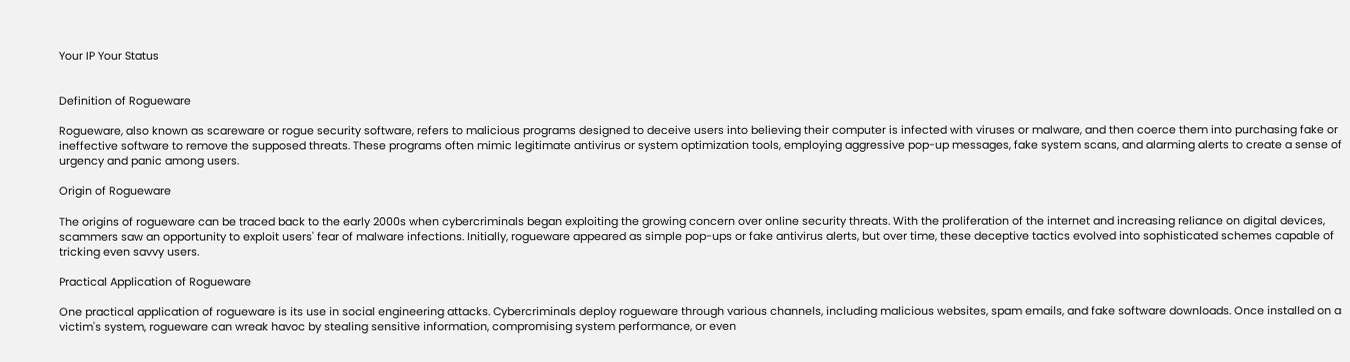Your IP Your Status


Definition of Rogueware

Rogueware, also known as scareware or rogue security software, refers to malicious programs designed to deceive users into believing their computer is infected with viruses or malware, and then coerce them into purchasing fake or ineffective software to remove the supposed threats. These programs often mimic legitimate antivirus or system optimization tools, employing aggressive pop-up messages, fake system scans, and alarming alerts to create a sense of urgency and panic among users.

Origin of Rogueware

The origins of rogueware can be traced back to the early 2000s when cybercriminals began exploiting the growing concern over online security threats. With the proliferation of the internet and increasing reliance on digital devices, scammers saw an opportunity to exploit users' fear of malware infections. Initially, rogueware appeared as simple pop-ups or fake antivirus alerts, but over time, these deceptive tactics evolved into sophisticated schemes capable of tricking even savvy users.

Practical Application of Rogueware

One practical application of rogueware is its use in social engineering attacks. Cybercriminals deploy rogueware through various channels, including malicious websites, spam emails, and fake software downloads. Once installed on a victim's system, rogueware can wreak havoc by stealing sensitive information, compromising system performance, or even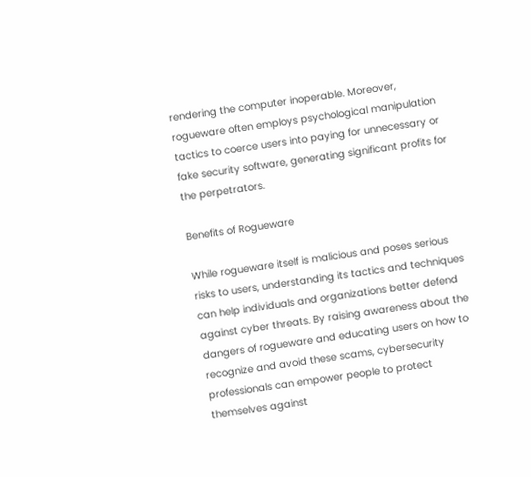rendering the computer inoperable. Moreover, rogueware often employs psychological manipulation tactics to coerce users into paying for unnecessary or fake security software, generating significant profits for the perpetrators.

Benefits of Rogueware

While rogueware itself is malicious and poses serious risks to users, understanding its tactics and techniques can help individuals and organizations better defend against cyber threats. By raising awareness about the dangers of rogueware and educating users on how to recognize and avoid these scams, cybersecurity professionals can empower people to protect themselves against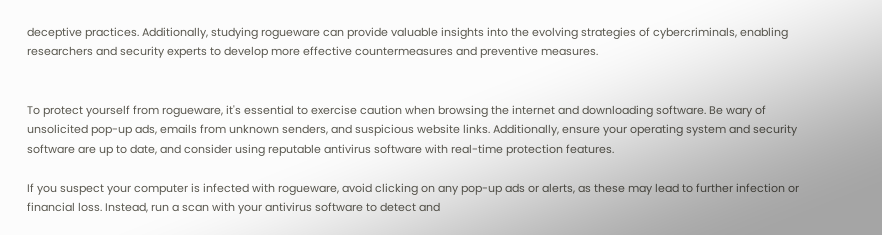deceptive practices. Additionally, studying rogueware can provide valuable insights into the evolving strategies of cybercriminals, enabling researchers and security experts to develop more effective countermeasures and preventive measures.


To protect yourself from rogueware, it's essential to exercise caution when browsing the internet and downloading software. Be wary of unsolicited pop-up ads, emails from unknown senders, and suspicious website links. Additionally, ensure your operating system and security software are up to date, and consider using reputable antivirus software with real-time protection features.

If you suspect your computer is infected with rogueware, avoid clicking on any pop-up ads or alerts, as these may lead to further infection or financial loss. Instead, run a scan with your antivirus software to detect and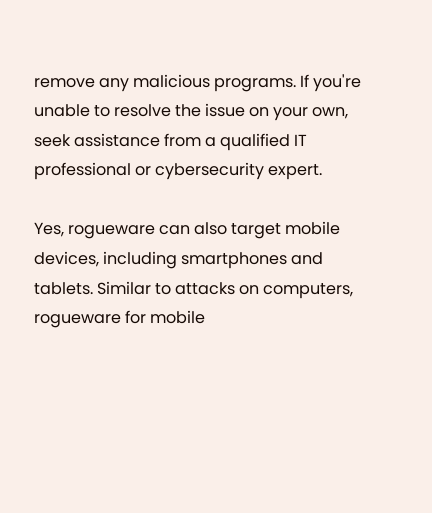remove any malicious programs. If you're unable to resolve the issue on your own, seek assistance from a qualified IT professional or cybersecurity expert.

Yes, rogueware can also target mobile devices, including smartphones and tablets. Similar to attacks on computers, rogueware for mobile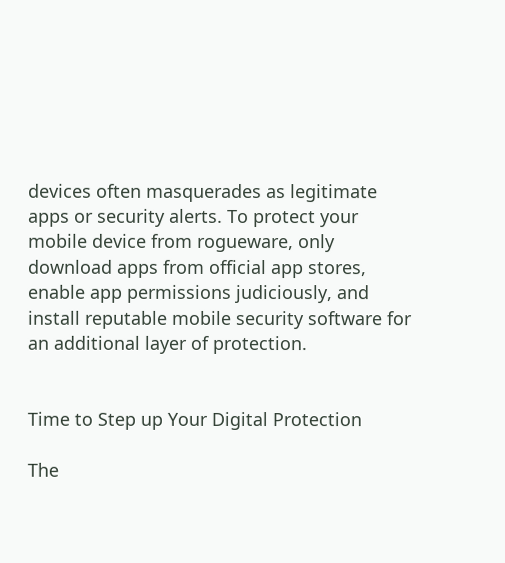devices often masquerades as legitimate apps or security alerts. To protect your mobile device from rogueware, only download apps from official app stores, enable app permissions judiciously, and install reputable mobile security software for an additional layer of protection.


Time to Step up Your Digital Protection

The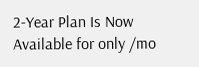2-Year Plan Is Now
Available for only /mo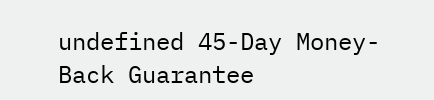undefined 45-Day Money-Back Guarantee